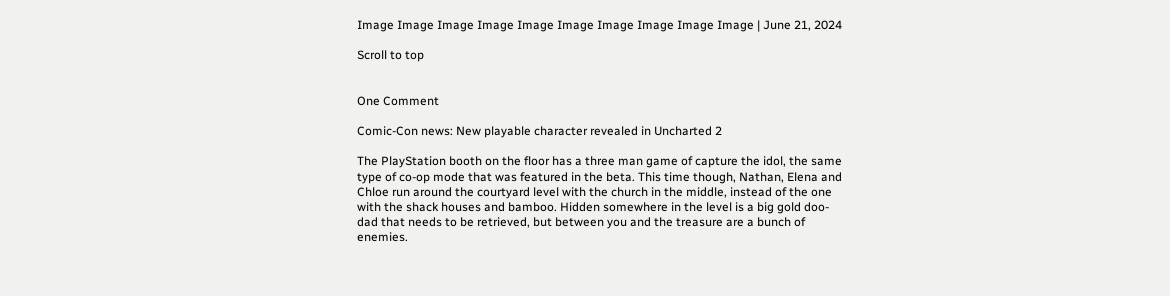Image Image Image Image Image Image Image Image Image Image | June 21, 2024

Scroll to top


One Comment

Comic-Con news: New playable character revealed in Uncharted 2

The PlayStation booth on the floor has a three man game of capture the idol, the same type of co-op mode that was featured in the beta. This time though, Nathan, Elena and Chloe run around the courtyard level with the church in the middle, instead of the one with the shack houses and bamboo. Hidden somewhere in the level is a big gold doo-dad that needs to be retrieved, but between you and the treasure are a bunch of enemies.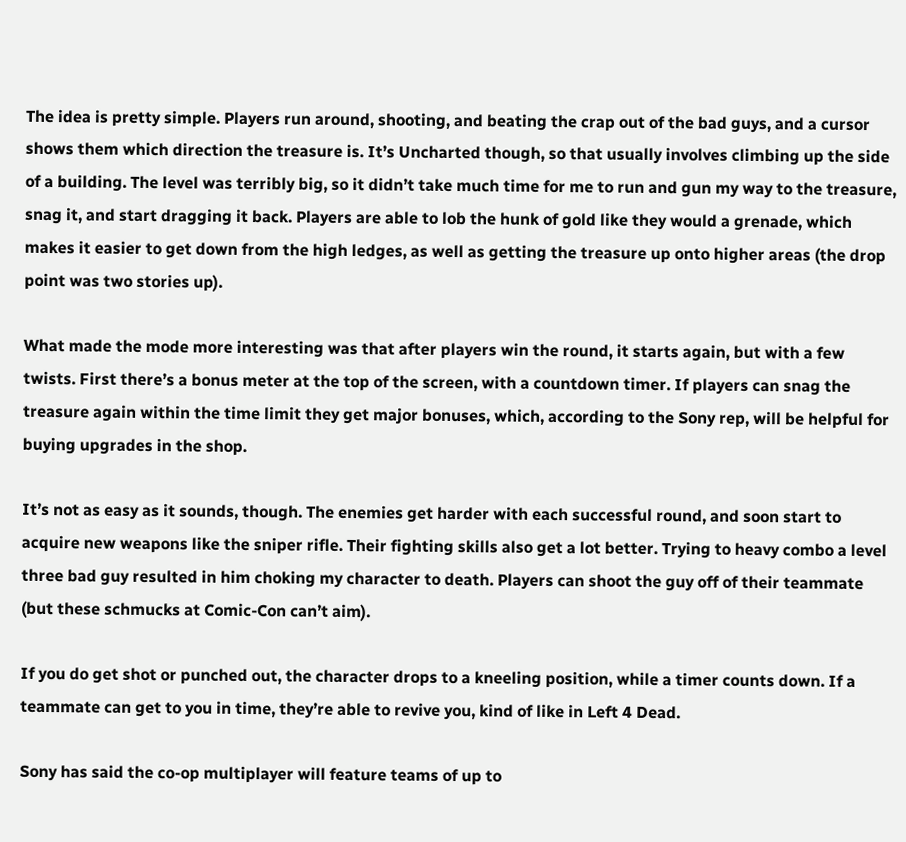The idea is pretty simple. Players run around, shooting, and beating the crap out of the bad guys, and a cursor shows them which direction the treasure is. It’s Uncharted though, so that usually involves climbing up the side of a building. The level was terribly big, so it didn’t take much time for me to run and gun my way to the treasure, snag it, and start dragging it back. Players are able to lob the hunk of gold like they would a grenade, which makes it easier to get down from the high ledges, as well as getting the treasure up onto higher areas (the drop point was two stories up).

What made the mode more interesting was that after players win the round, it starts again, but with a few twists. First there’s a bonus meter at the top of the screen, with a countdown timer. If players can snag the treasure again within the time limit they get major bonuses, which, according to the Sony rep, will be helpful for buying upgrades in the shop.

It’s not as easy as it sounds, though. The enemies get harder with each successful round, and soon start to acquire new weapons like the sniper rifle. Their fighting skills also get a lot better. Trying to heavy combo a level three bad guy resulted in him choking my character to death. Players can shoot the guy off of their teammate (but these schmucks at Comic-Con can’t aim).

If you do get shot or punched out, the character drops to a kneeling position, while a timer counts down. If a teammate can get to you in time, they’re able to revive you, kind of like in Left 4 Dead.

Sony has said the co-op multiplayer will feature teams of up to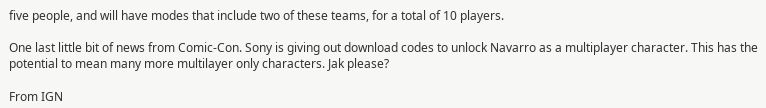five people, and will have modes that include two of these teams, for a total of 10 players.

One last little bit of news from Comic-Con. Sony is giving out download codes to unlock Navarro as a multiplayer character. This has the potential to mean many more multilayer only characters. Jak please?

From IGN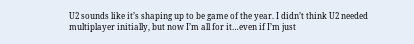U2 sounds like it’s shaping up to be game of the year. I didn’t think U2 needed multiplayer initially, but now I’m all for it…even if I’m just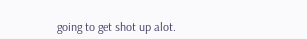going to get shot up alot.